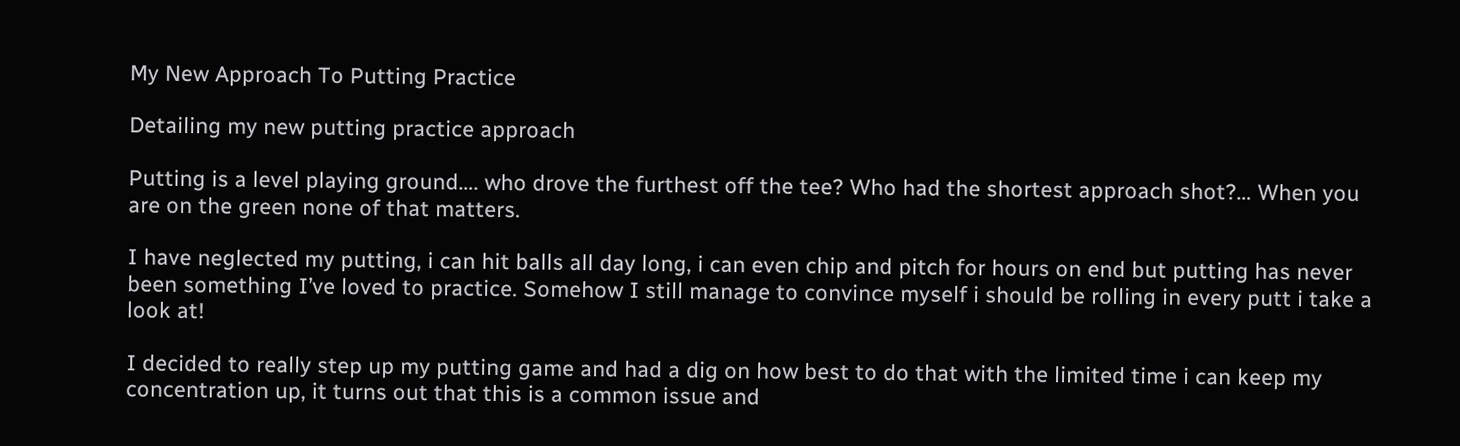My New Approach To Putting Practice

Detailing my new putting practice approach

Putting is a level playing ground…. who drove the furthest off the tee? Who had the shortest approach shot?… When you are on the green none of that matters.

I have neglected my putting, i can hit balls all day long, i can even chip and pitch for hours on end but putting has never been something I’ve loved to practice. Somehow I still manage to convince myself i should be rolling in every putt i take a look at!

I decided to really step up my putting game and had a dig on how best to do that with the limited time i can keep my concentration up, it turns out that this is a common issue and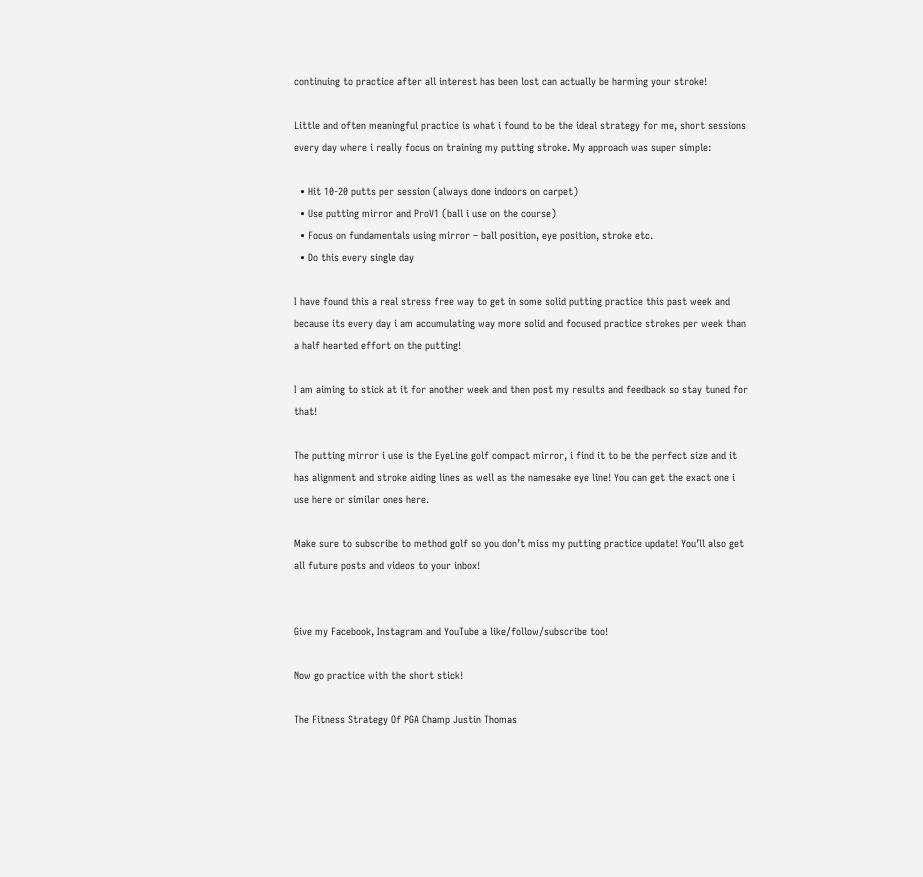continuing to practice after all interest has been lost can actually be harming your stroke!

Little and often meaningful practice is what i found to be the ideal strategy for me, short sessions every day where i really focus on training my putting stroke. My approach was super simple:

  • Hit 10-20 putts per session (always done indoors on carpet)
  • Use putting mirror and ProV1 (ball i use on the course)
  • Focus on fundamentals using mirror – ball position, eye position, stroke etc.
  • Do this every single day

I have found this a real stress free way to get in some solid putting practice this past week and because its every day i am accumulating way more solid and focused practice strokes per week than a half hearted effort on the putting!

I am aiming to stick at it for another week and then post my results and feedback so stay tuned for that!

The putting mirror i use is the EyeLine golf compact mirror, i find it to be the perfect size and it has alignment and stroke aiding lines as well as the namesake eye line! You can get the exact one i use here or similar ones here.

Make sure to subscribe to method golf so you don’t miss my putting practice update! You’ll also get all future posts and videos to your inbox!


Give my Facebook, Instagram and YouTube a like/follow/subscribe too!

Now go practice with the short stick!

The Fitness Strategy Of PGA Champ Justin Thomas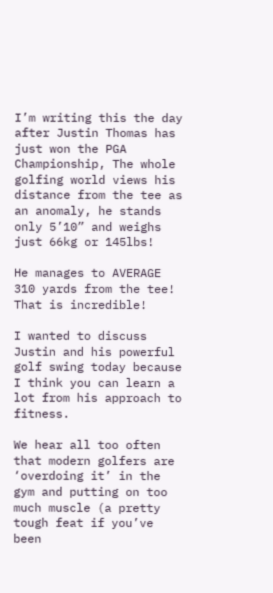I’m writing this the day after Justin Thomas has just won the PGA Championship, The whole golfing world views his distance from the tee as an anomaly, he stands only 5’10” and weighs just 66kg or 145lbs!

He manages to AVERAGE 310 yards from the tee! That is incredible!

I wanted to discuss Justin and his powerful golf swing today because I think you can learn a lot from his approach to fitness.

We hear all too often that modern golfers are ‘overdoing it’ in the gym and putting on too much muscle (a pretty tough feat if you’ve been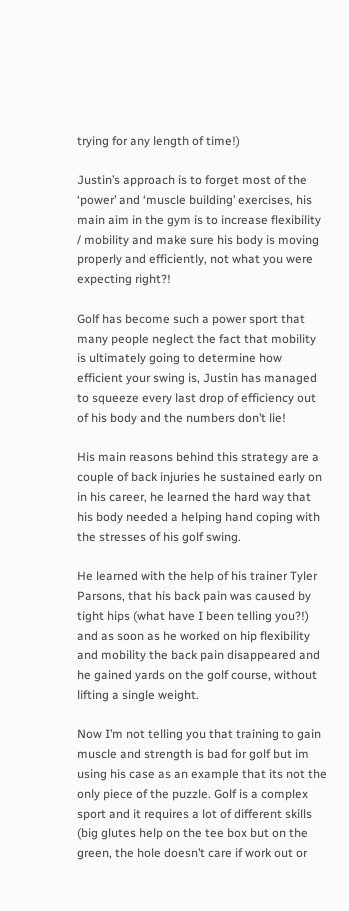trying for any length of time!)

Justin’s approach is to forget most of the ‘power’ and ‘muscle building’ exercises, his main aim in the gym is to increase flexibility / mobility and make sure his body is moving properly and efficiently, not what you were expecting right?!

Golf has become such a power sport that many people neglect the fact that mobility is ultimately going to determine how efficient your swing is, Justin has managed to squeeze every last drop of efficiency out of his body and the numbers don’t lie!

His main reasons behind this strategy are a couple of back injuries he sustained early on in his career, he learned the hard way that his body needed a helping hand coping with the stresses of his golf swing.

He learned with the help of his trainer Tyler Parsons, that his back pain was caused by tight hips (what have I been telling you?!) and as soon as he worked on hip flexibility and mobility the back pain disappeared and he gained yards on the golf course, without lifting a single weight.

Now I’m not telling you that training to gain muscle and strength is bad for golf but im using his case as an example that its not the only piece of the puzzle. Golf is a complex sport and it requires a lot of different skills (big glutes help on the tee box but on the green, the hole doesn’t care if work out or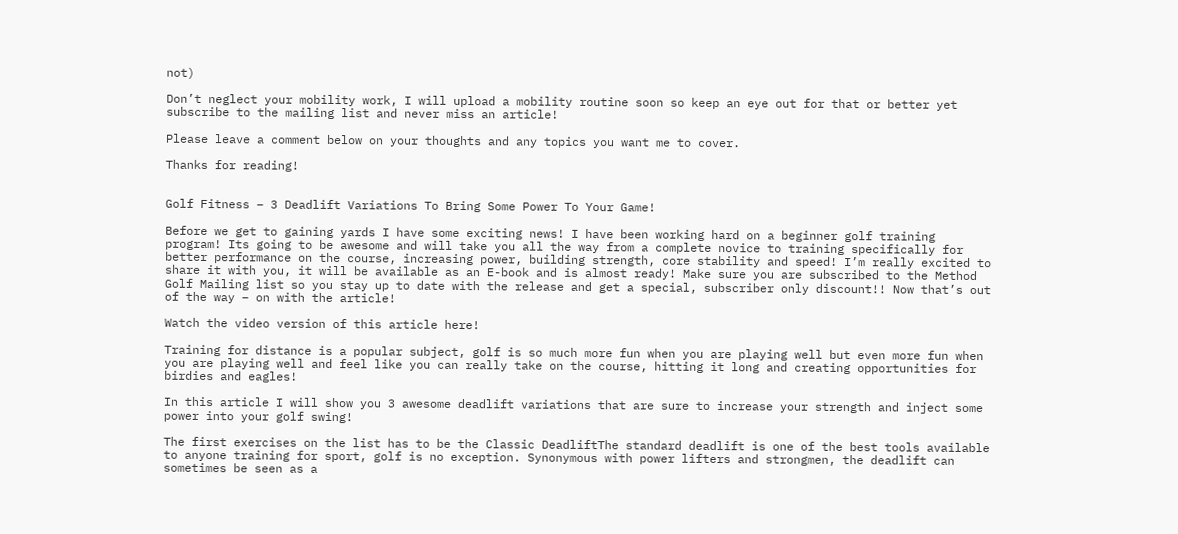not)

Don’t neglect your mobility work, I will upload a mobility routine soon so keep an eye out for that or better yet subscribe to the mailing list and never miss an article!

Please leave a comment below on your thoughts and any topics you want me to cover.

Thanks for reading!


Golf Fitness – 3 Deadlift Variations To Bring Some Power To Your Game!

Before we get to gaining yards I have some exciting news! I have been working hard on a beginner golf training program! Its going to be awesome and will take you all the way from a complete novice to training specifically for better performance on the course, increasing power, building strength, core stability and speed! I’m really excited to share it with you, it will be available as an E-book and is almost ready! Make sure you are subscribed to the Method Golf Mailing list so you stay up to date with the release and get a special, subscriber only discount!! Now that’s out of the way – on with the article!

Watch the video version of this article here!

Training for distance is a popular subject, golf is so much more fun when you are playing well but even more fun when you are playing well and feel like you can really take on the course, hitting it long and creating opportunities for birdies and eagles!

In this article I will show you 3 awesome deadlift variations that are sure to increase your strength and inject some power into your golf swing!

The first exercises on the list has to be the Classic DeadliftThe standard deadlift is one of the best tools available to anyone training for sport, golf is no exception. Synonymous with power lifters and strongmen, the deadlift can sometimes be seen as a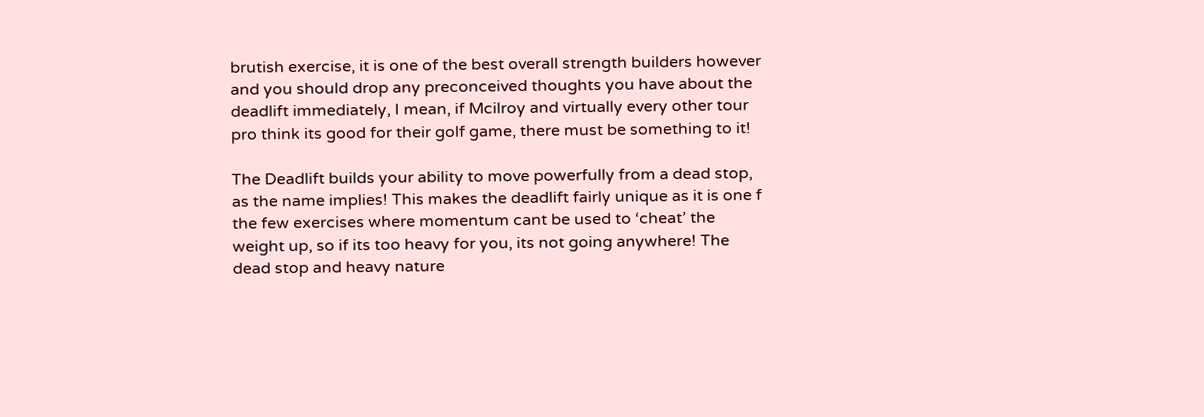brutish exercise, it is one of the best overall strength builders however and you should drop any preconceived thoughts you have about the deadlift immediately, I mean, if Mcilroy and virtually every other tour pro think its good for their golf game, there must be something to it!

The Deadlift builds your ability to move powerfully from a dead stop, as the name implies! This makes the deadlift fairly unique as it is one f the few exercises where momentum cant be used to ‘cheat’ the weight up, so if its too heavy for you, its not going anywhere! The dead stop and heavy nature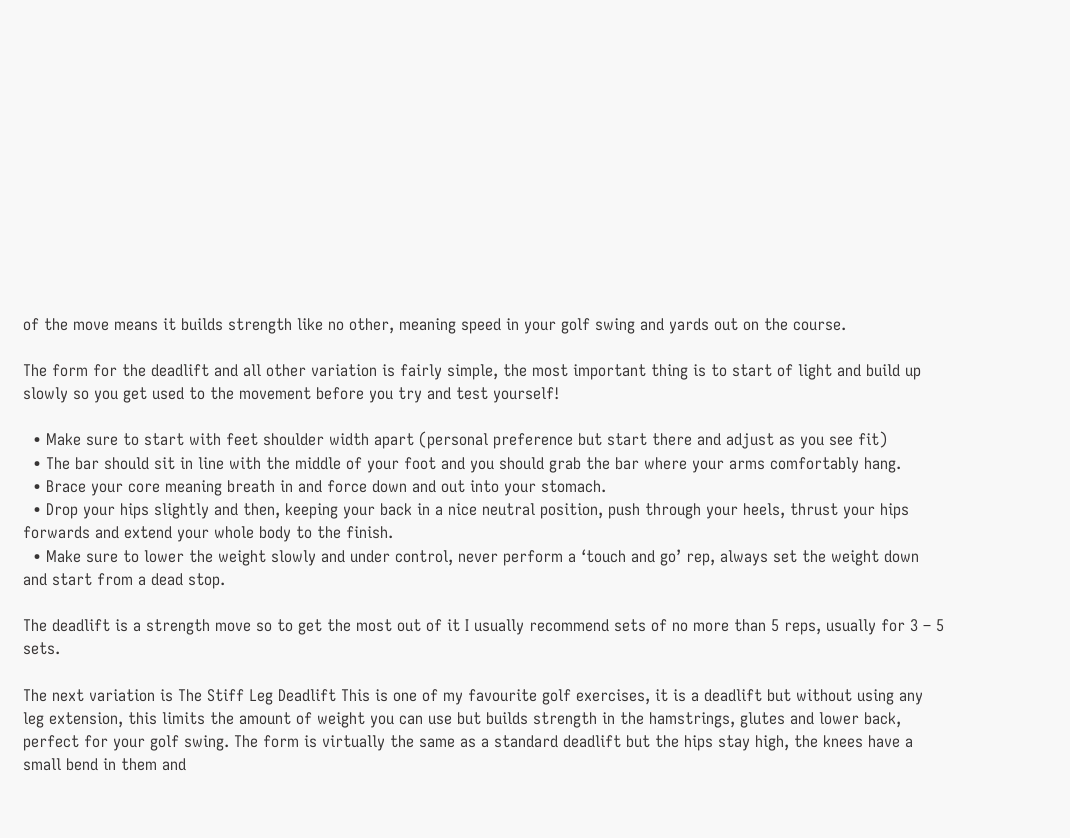of the move means it builds strength like no other, meaning speed in your golf swing and yards out on the course.

The form for the deadlift and all other variation is fairly simple, the most important thing is to start of light and build up slowly so you get used to the movement before you try and test yourself!

  • Make sure to start with feet shoulder width apart (personal preference but start there and adjust as you see fit)
  • The bar should sit in line with the middle of your foot and you should grab the bar where your arms comfortably hang.
  • Brace your core meaning breath in and force down and out into your stomach.
  • Drop your hips slightly and then, keeping your back in a nice neutral position, push through your heels, thrust your hips forwards and extend your whole body to the finish.
  • Make sure to lower the weight slowly and under control, never perform a ‘touch and go’ rep, always set the weight down and start from a dead stop.

The deadlift is a strength move so to get the most out of it I usually recommend sets of no more than 5 reps, usually for 3 – 5 sets.

The next variation is The Stiff Leg Deadlift This is one of my favourite golf exercises, it is a deadlift but without using any leg extension, this limits the amount of weight you can use but builds strength in the hamstrings, glutes and lower back, perfect for your golf swing. The form is virtually the same as a standard deadlift but the hips stay high, the knees have a small bend in them and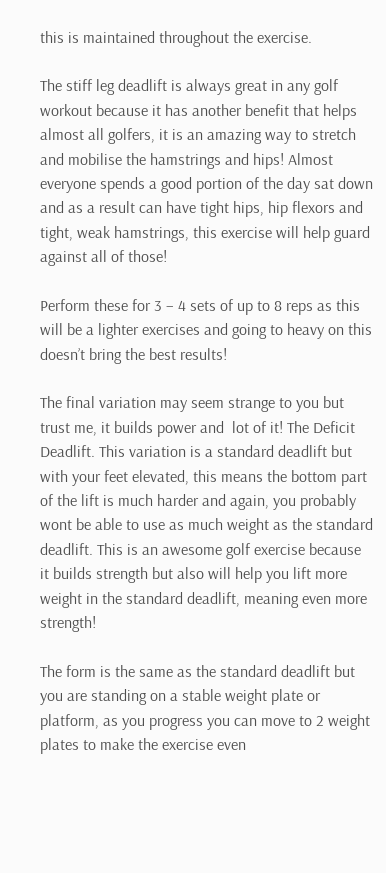this is maintained throughout the exercise.

The stiff leg deadlift is always great in any golf workout because it has another benefit that helps almost all golfers, it is an amazing way to stretch and mobilise the hamstrings and hips! Almost everyone spends a good portion of the day sat down and as a result can have tight hips, hip flexors and tight, weak hamstrings, this exercise will help guard against all of those!

Perform these for 3 – 4 sets of up to 8 reps as this will be a lighter exercises and going to heavy on this doesn’t bring the best results!

The final variation may seem strange to you but trust me, it builds power and  lot of it! The Deficit Deadlift. This variation is a standard deadlift but with your feet elevated, this means the bottom part of the lift is much harder and again, you probably wont be able to use as much weight as the standard deadlift. This is an awesome golf exercise because it builds strength but also will help you lift more weight in the standard deadlift, meaning even more strength!

The form is the same as the standard deadlift but you are standing on a stable weight plate or platform, as you progress you can move to 2 weight plates to make the exercise even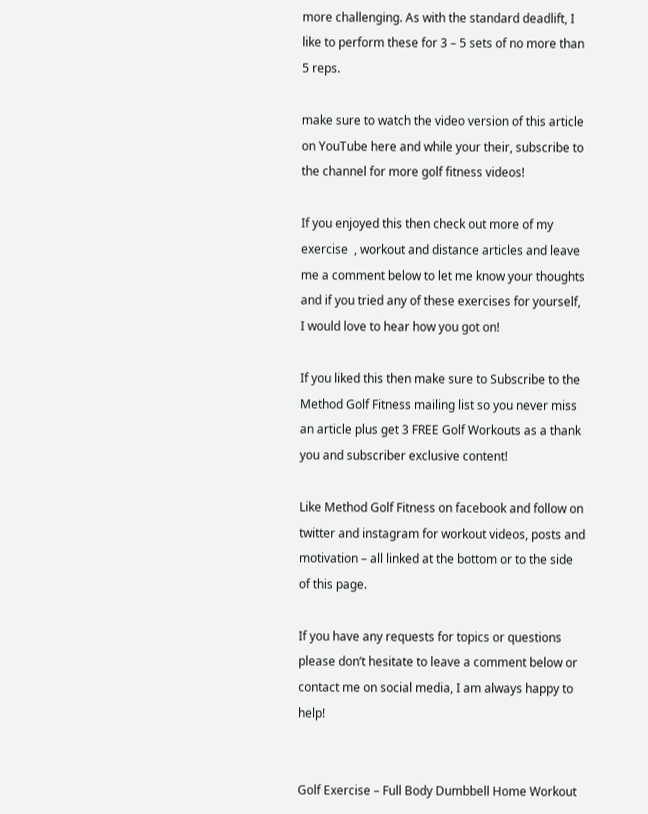more challenging. As with the standard deadlift, I like to perform these for 3 – 5 sets of no more than 5 reps.

make sure to watch the video version of this article on YouTube here and while your their, subscribe to the channel for more golf fitness videos!

If you enjoyed this then check out more of my exercise  , workout and distance articles and leave me a comment below to let me know your thoughts and if you tried any of these exercises for yourself, I would love to hear how you got on!

If you liked this then make sure to Subscribe to the Method Golf Fitness mailing list so you never miss an article plus get 3 FREE Golf Workouts as a thank you and subscriber exclusive content!

Like Method Golf Fitness on facebook and follow on twitter and instagram for workout videos, posts and motivation – all linked at the bottom or to the side of this page.

If you have any requests for topics or questions please don’t hesitate to leave a comment below or contact me on social media, I am always happy to help!


Golf Exercise – Full Body Dumbbell Home Workout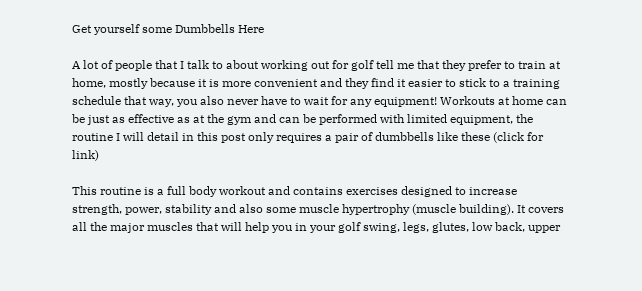Get yourself some Dumbbells Here

A lot of people that I talk to about working out for golf tell me that they prefer to train at home, mostly because it is more convenient and they find it easier to stick to a training schedule that way, you also never have to wait for any equipment! Workouts at home can be just as effective as at the gym and can be performed with limited equipment, the routine I will detail in this post only requires a pair of dumbbells like these (click for link)

This routine is a full body workout and contains exercises designed to increase strength, power, stability and also some muscle hypertrophy (muscle building). It covers all the major muscles that will help you in your golf swing, legs, glutes, low back, upper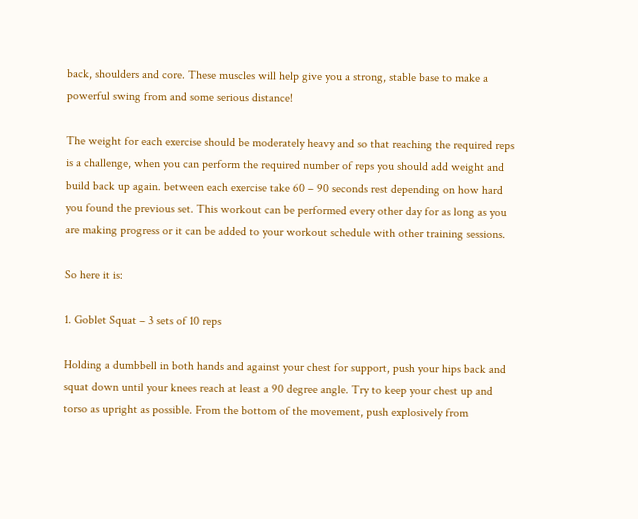back, shoulders and core. These muscles will help give you a strong, stable base to make a powerful swing from and some serious distance!

The weight for each exercise should be moderately heavy and so that reaching the required reps is a challenge, when you can perform the required number of reps you should add weight and build back up again. between each exercise take 60 – 90 seconds rest depending on how hard you found the previous set. This workout can be performed every other day for as long as you are making progress or it can be added to your workout schedule with other training sessions.

So here it is:

1. Goblet Squat – 3 sets of 10 reps

Holding a dumbbell in both hands and against your chest for support, push your hips back and squat down until your knees reach at least a 90 degree angle. Try to keep your chest up and torso as upright as possible. From the bottom of the movement, push explosively from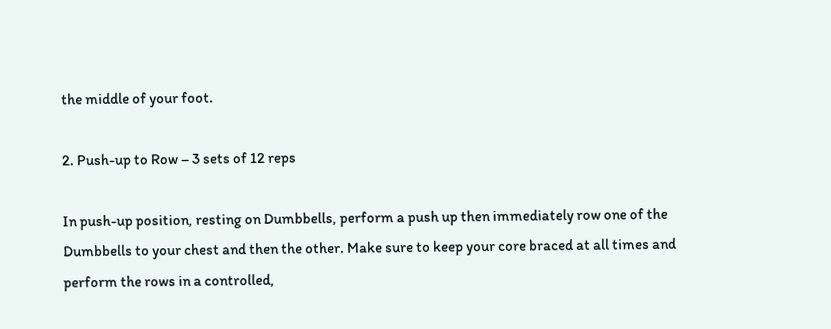the middle of your foot.

2. Push-up to Row – 3 sets of 12 reps

In push-up position, resting on Dumbbells, perform a push up then immediately row one of the Dumbbells to your chest and then the other. Make sure to keep your core braced at all times and perform the rows in a controlled,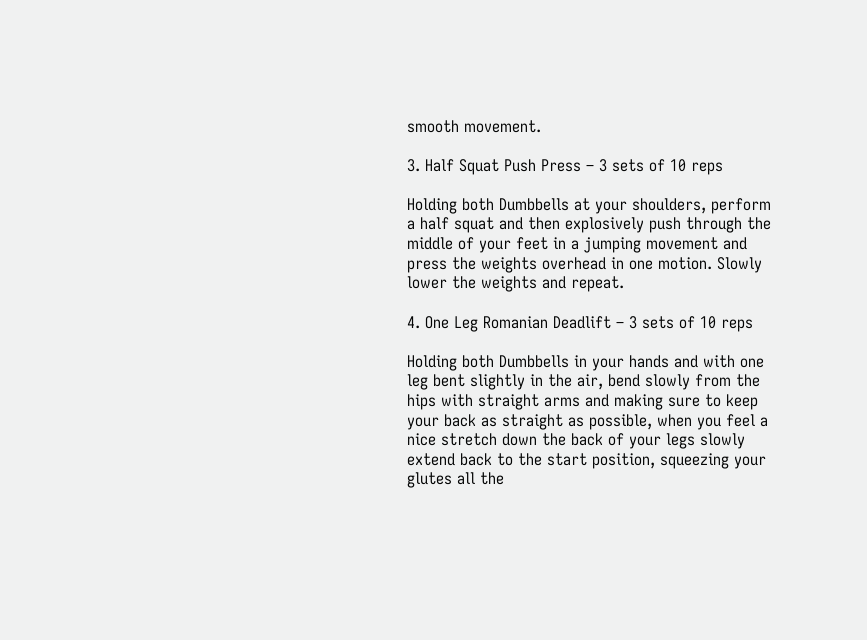smooth movement.

3. Half Squat Push Press – 3 sets of 10 reps

Holding both Dumbbells at your shoulders, perform a half squat and then explosively push through the middle of your feet in a jumping movement and press the weights overhead in one motion. Slowly lower the weights and repeat.

4. One Leg Romanian Deadlift – 3 sets of 10 reps

Holding both Dumbbells in your hands and with one leg bent slightly in the air, bend slowly from the hips with straight arms and making sure to keep your back as straight as possible, when you feel a nice stretch down the back of your legs slowly extend back to the start position, squeezing your glutes all the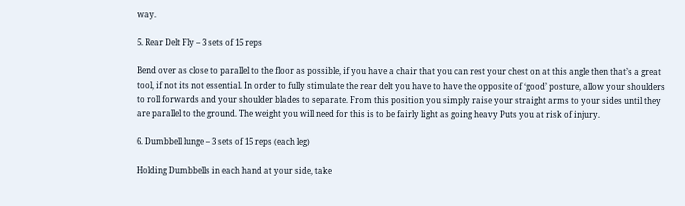way.

5. Rear Delt Fly – 3 sets of 15 reps

Bend over as close to parallel to the floor as possible, if you have a chair that you can rest your chest on at this angle then that’s a great tool, if not its not essential. In order to fully stimulate the rear delt you have to have the opposite of ‘good’ posture, allow your shoulders to roll forwards and your shoulder blades to separate. From this position you simply raise your straight arms to your sides until they are parallel to the ground. The weight you will need for this is to be fairly light as going heavy Puts you at risk of injury.

6. Dumbbell lunge – 3 sets of 15 reps (each leg)

Holding Dumbbells in each hand at your side, take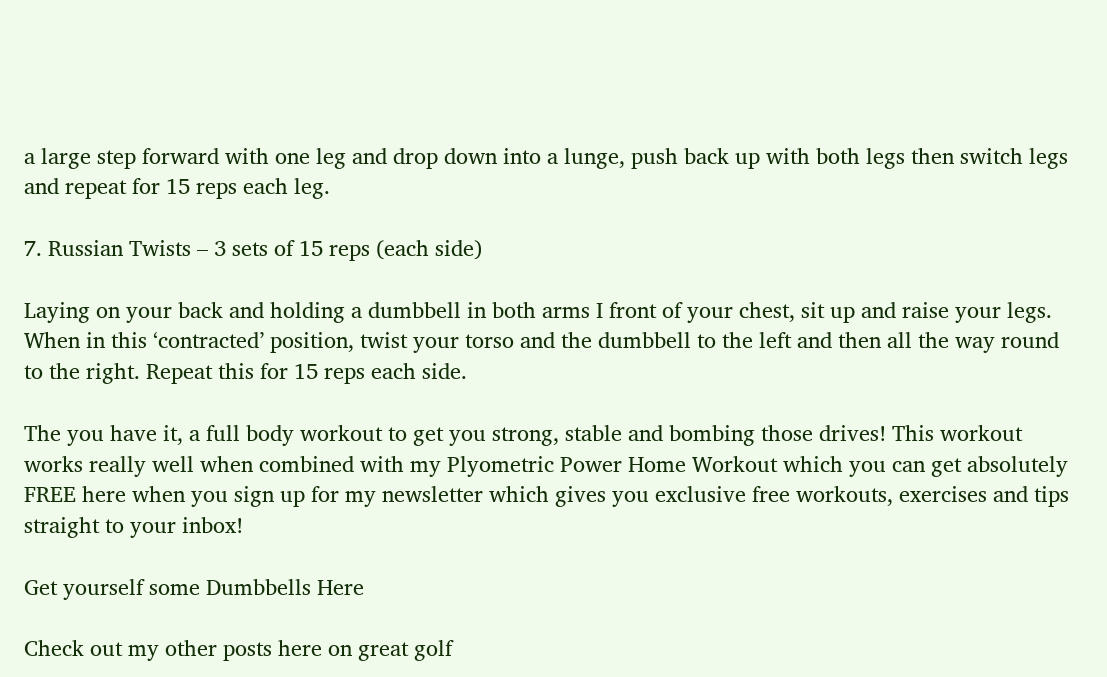a large step forward with one leg and drop down into a lunge, push back up with both legs then switch legs and repeat for 15 reps each leg.

7. Russian Twists – 3 sets of 15 reps (each side)

Laying on your back and holding a dumbbell in both arms I front of your chest, sit up and raise your legs. When in this ‘contracted’ position, twist your torso and the dumbbell to the left and then all the way round to the right. Repeat this for 15 reps each side.

The you have it, a full body workout to get you strong, stable and bombing those drives! This workout works really well when combined with my Plyometric Power Home Workout which you can get absolutely FREE here when you sign up for my newsletter which gives you exclusive free workouts, exercises and tips straight to your inbox!

Get yourself some Dumbbells Here

Check out my other posts here on great golf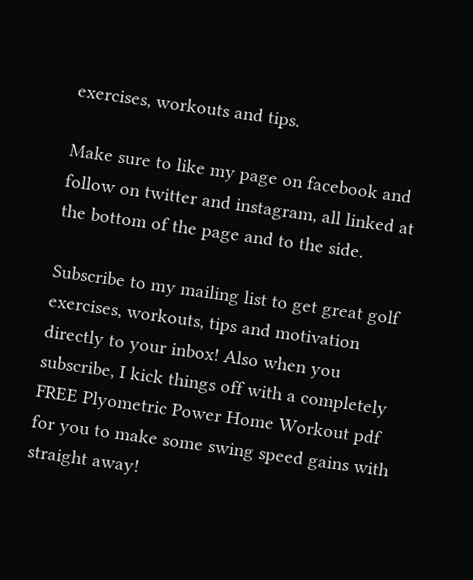exercises, workouts and tips.

Make sure to like my page on facebook and follow on twitter and instagram, all linked at the bottom of the page and to the side.

Subscribe to my mailing list to get great golf exercises, workouts, tips and motivation directly to your inbox! Also when you subscribe, I kick things off with a completely FREE Plyometric Power Home Workout pdf for you to make some swing speed gains with straight away!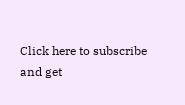Click here to subscribe and get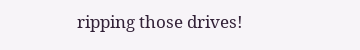ripping those drives!